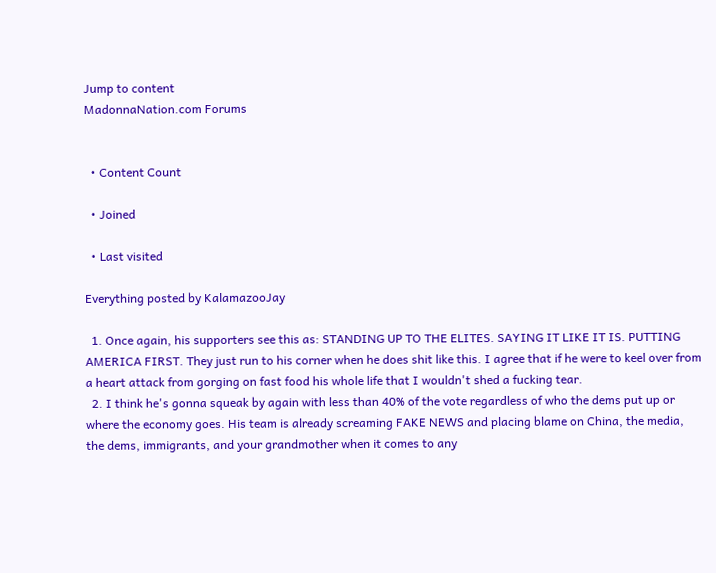Jump to content
MadonnaNation.com Forums


  • Content Count

  • Joined

  • Last visited

Everything posted by KalamazooJay

  1. Once again, his supporters see this as: STANDING UP TO THE ELITES. SAYING IT LIKE IT IS. PUTTING AMERICA FIRST. They just run to his corner when he does shit like this. I agree that if he were to keel over from a heart attack from gorging on fast food his whole life that I wouldn't shed a fucking tear.
  2. I think he's gonna squeak by again with less than 40% of the vote regardless of who the dems put up or where the economy goes. His team is already screaming FAKE NEWS and placing blame on China, the media, the dems, immigrants, and your grandmother when it comes to any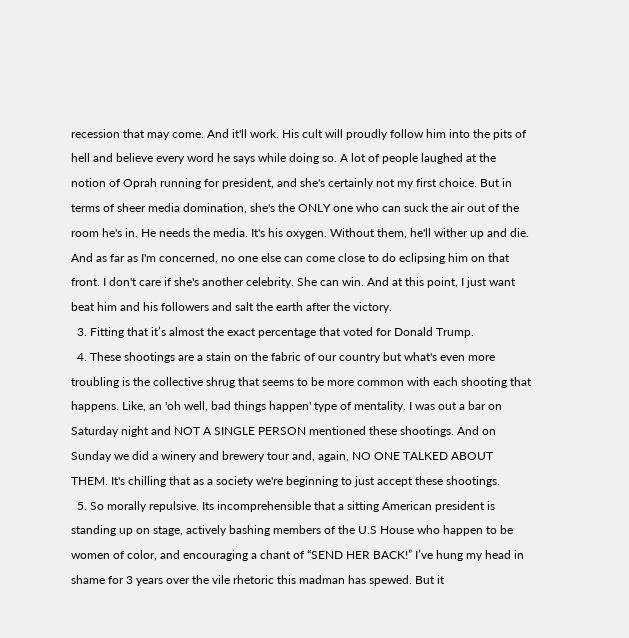recession that may come. And it'll work. His cult will proudly follow him into the pits of hell and believe every word he says while doing so. A lot of people laughed at the notion of Oprah running for president, and she's certainly not my first choice. But in terms of sheer media domination, she's the ONLY one who can suck the air out of the room he's in. He needs the media. It's his oxygen. Without them, he'll wither up and die. And as far as I'm concerned, no one else can come close to do eclipsing him on that front. I don't care if she's another celebrity. She can win. And at this point, I just want beat him and his followers and salt the earth after the victory.
  3. Fitting that it’s almost the exact percentage that voted for Donald Trump.
  4. These shootings are a stain on the fabric of our country but what's even more troubling is the collective shrug that seems to be more common with each shooting that happens. Like, an 'oh well, bad things happen' type of mentality. I was out a bar on Saturday night and NOT A SINGLE PERSON mentioned these shootings. And on Sunday we did a winery and brewery tour and, again, NO ONE TALKED ABOUT THEM. It's chilling that as a society we're beginning to just accept these shootings.
  5. So morally repulsive. Its incomprehensible that a sitting American president is standing up on stage, actively bashing members of the U.S House who happen to be women of color, and encouraging a chant of “SEND HER BACK!” I’ve hung my head in shame for 3 years over the vile rhetoric this madman has spewed. But it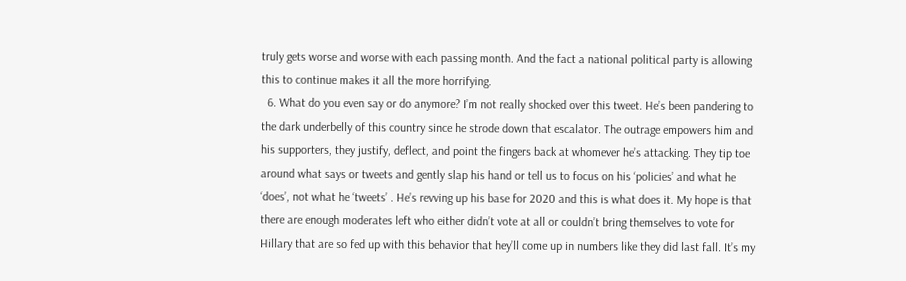truly gets worse and worse with each passing month. And the fact a national political party is allowing this to continue makes it all the more horrifying.
  6. What do you even say or do anymore? I’m not really shocked over this tweet. He’s been pandering to the dark underbelly of this country since he strode down that escalator. The outrage empowers him and his supporters, they justify, deflect, and point the fingers back at whomever he’s attacking. They tip toe around what says or tweets and gently slap his hand or tell us to focus on his ‘policies’ and what he ‘does’, not what he ‘tweets’ . He’s revving up his base for 2020 and this is what does it. My hope is that there are enough moderates left who either didn’t vote at all or couldn’t bring themselves to vote for Hillary that are so fed up with this behavior that hey’ll come up in numbers like they did last fall. It’s my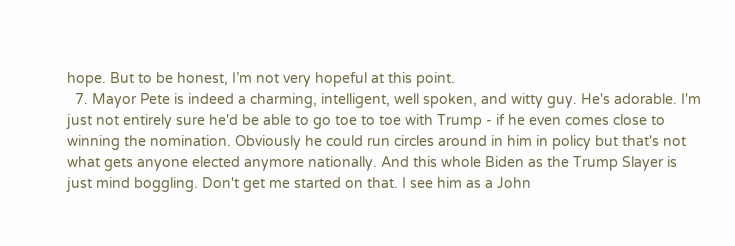hope. But to be honest, I’m not very hopeful at this point.
  7. Mayor Pete is indeed a charming, intelligent, well spoken, and witty guy. He's adorable. I'm just not entirely sure he'd be able to go toe to toe with Trump - if he even comes close to winning the nomination. Obviously he could run circles around in him in policy but that's not what gets anyone elected anymore nationally. And this whole Biden as the Trump Slayer is just mind boggling. Don't get me started on that. I see him as a John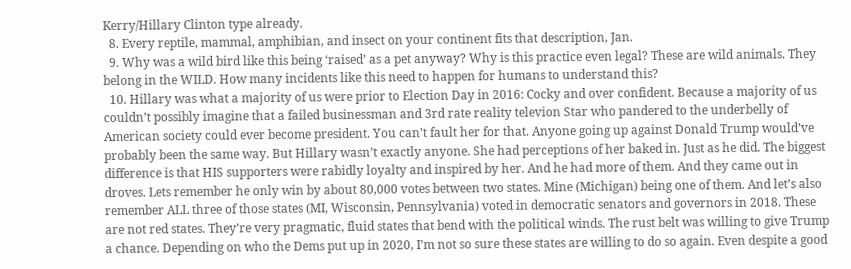Kerry/Hillary Clinton type already.
  8. Every reptile, mammal, amphibian, and insect on your continent fits that description, Jan.
  9. Why was a wild bird like this being ‘raised’ as a pet anyway? Why is this practice even legal? These are wild animals. They belong in the WILD. How many incidents like this need to happen for humans to understand this?
  10. Hillary was what a majority of us were prior to Election Day in 2016: Cocky and over confident. Because a majority of us couldn’t possibly imagine that a failed businessman and 3rd rate reality televion Star who pandered to the underbelly of American society could ever become president. You can’t fault her for that. Anyone going up against Donald Trump would’ve probably been the same way. But Hillary wasn’t exactly anyone. She had perceptions of her baked in. Just as he did. The biggest difference is that HIS supporters were rabidly loyalty and inspired by her. And he had more of them. And they came out in droves. Lets remember he only win by about 80,000 votes between two states. Mine (Michigan) being one of them. And let’s also remember ALL three of those states (MI, Wisconsin, Pennsylvania) voted in democratic senators and governors in 2018. These are not red states. They’re very pragmatic, fluid states that bend with the political winds. The rust belt was willing to give Trump a chance. Depending on who the Dems put up in 2020, I’m not so sure these states are willing to do so again. Even despite a good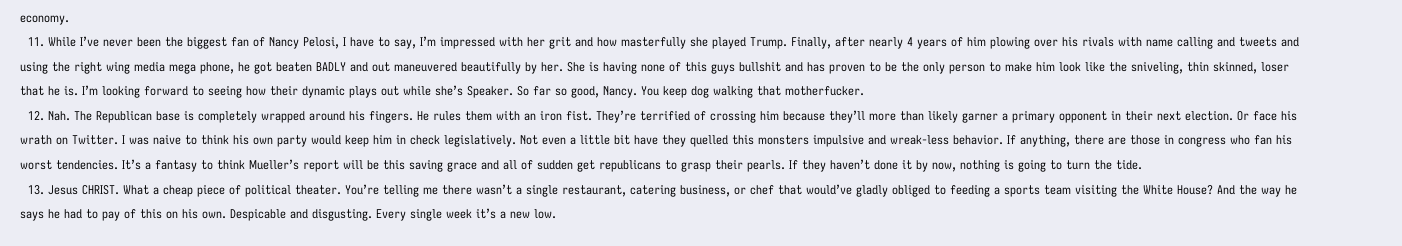economy.
  11. While I’ve never been the biggest fan of Nancy Pelosi, I have to say, I’m impressed with her grit and how masterfully she played Trump. Finally, after nearly 4 years of him plowing over his rivals with name calling and tweets and using the right wing media mega phone, he got beaten BADLY and out maneuvered beautifully by her. She is having none of this guys bullshit and has proven to be the only person to make him look like the sniveling, thin skinned, loser that he is. I’m looking forward to seeing how their dynamic plays out while she’s Speaker. So far so good, Nancy. You keep dog walking that motherfucker.
  12. Nah. The Republican base is completely wrapped around his fingers. He rules them with an iron fist. They’re terrified of crossing him because they’ll more than likely garner a primary opponent in their next election. Or face his wrath on Twitter. I was naive to think his own party would keep him in check legislatively. Not even a little bit have they quelled this monsters impulsive and wreak-less behavior. If anything, there are those in congress who fan his worst tendencies. It’s a fantasy to think Mueller’s report will be this saving grace and all of sudden get republicans to grasp their pearls. If they haven’t done it by now, nothing is going to turn the tide.
  13. Jesus CHRIST. What a cheap piece of political theater. You’re telling me there wasn’t a single restaurant, catering business, or chef that would’ve gladly obliged to feeding a sports team visiting the White House? And the way he says he had to pay of this on his own. Despicable and disgusting. Every single week it’s a new low.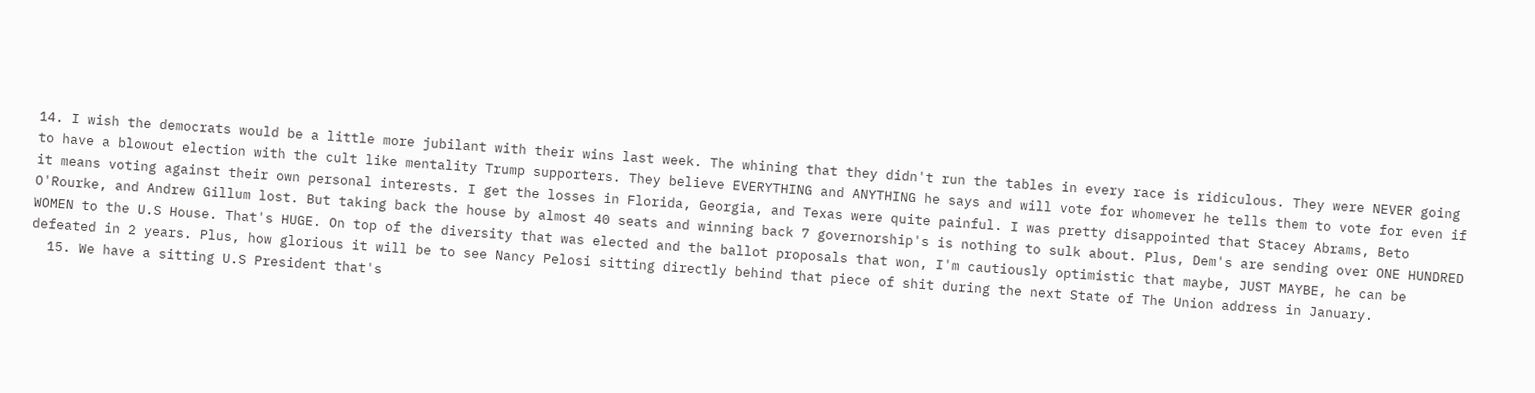14. I wish the democrats would be a little more jubilant with their wins last week. The whining that they didn't run the tables in every race is ridiculous. They were NEVER going to have a blowout election with the cult like mentality Trump supporters. They believe EVERYTHING and ANYTHING he says and will vote for whomever he tells them to vote for even if it means voting against their own personal interests. I get the losses in Florida, Georgia, and Texas were quite painful. I was pretty disappointed that Stacey Abrams, Beto O'Rourke, and Andrew Gillum lost. But taking back the house by almost 40 seats and winning back 7 governorship's is nothing to sulk about. Plus, Dem's are sending over ONE HUNDRED WOMEN to the U.S House. That's HUGE. On top of the diversity that was elected and the ballot proposals that won, I'm cautiously optimistic that maybe, JUST MAYBE, he can be defeated in 2 years. Plus, how glorious it will be to see Nancy Pelosi sitting directly behind that piece of shit during the next State of The Union address in January.
  15. We have a sitting U.S President that's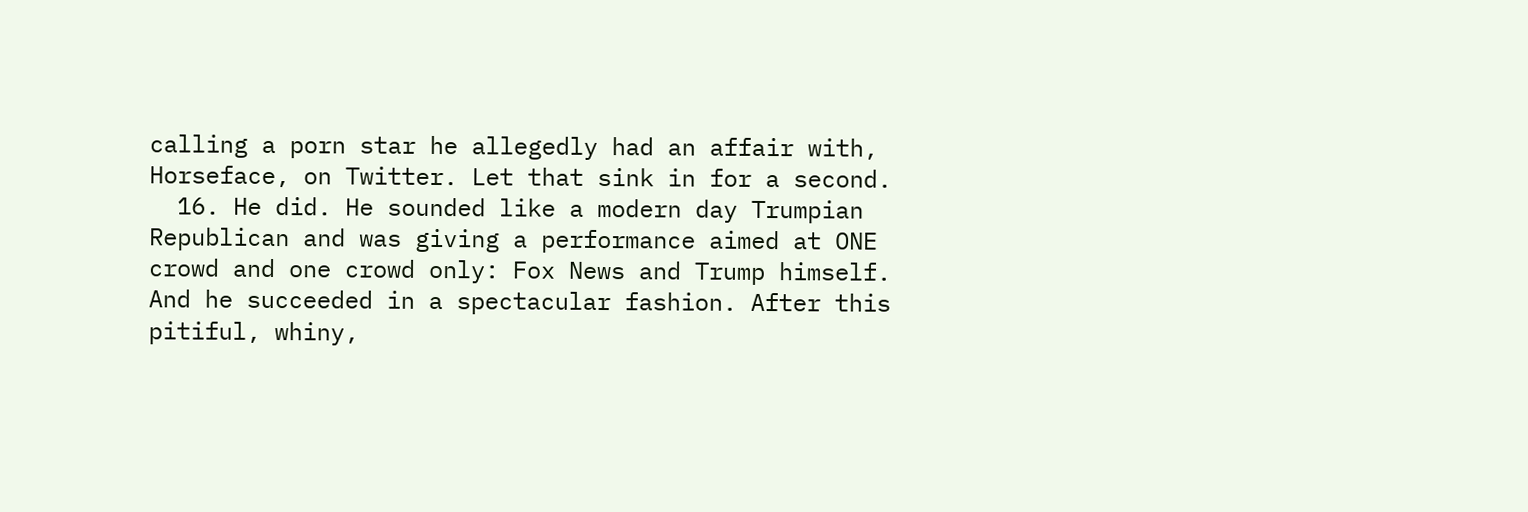calling a porn star he allegedly had an affair with, Horseface, on Twitter. Let that sink in for a second.
  16. He did. He sounded like a modern day Trumpian Republican and was giving a performance aimed at ONE crowd and one crowd only: Fox News and Trump himself. And he succeeded in a spectacular fashion. After this pitiful, whiny,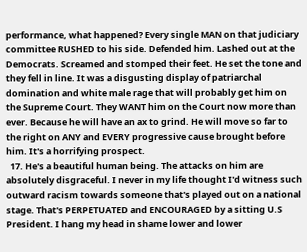performance, what happened? Every single MAN on that judiciary committee RUSHED to his side. Defended him. Lashed out at the Democrats. Screamed and stomped their feet. He set the tone and they fell in line. It was a disgusting display of patriarchal domination and white male rage that will probably get him on the Supreme Court. They WANT him on the Court now more than ever. Because he will have an ax to grind. He will move so far to the right on ANY and EVERY progressive cause brought before him. It's a horrifying prospect.
  17. He's a beautiful human being. The attacks on him are absolutely disgraceful. I never in my life thought I'd witness such outward racism towards someone that's played out on a national stage. That's PERPETUATED and ENCOURAGED by a sitting U.S President. I hang my head in shame lower and lower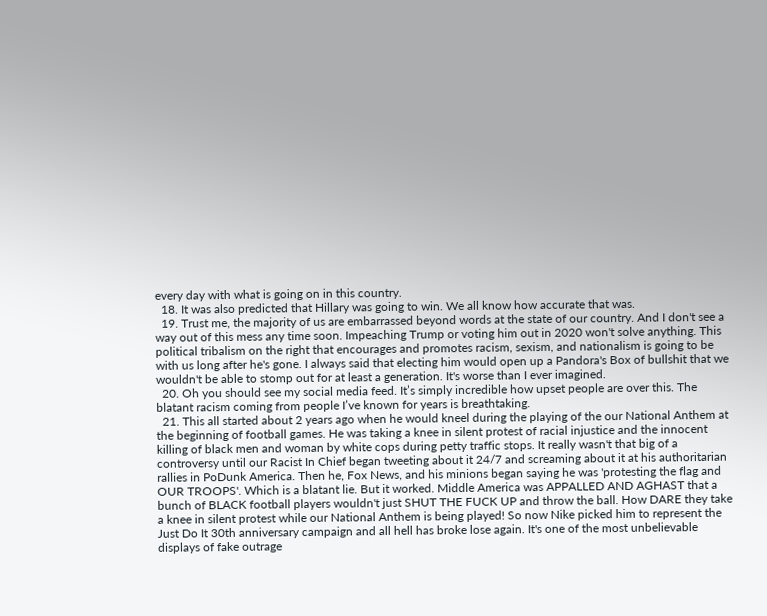every day with what is going on in this country.
  18. It was also predicted that Hillary was going to win. We all know how accurate that was.
  19. Trust me, the majority of us are embarrassed beyond words at the state of our country. And I don't see a way out of this mess any time soon. Impeaching Trump or voting him out in 2020 won't solve anything. This political tribalism on the right that encourages and promotes racism, sexism, and nationalism is going to be with us long after he's gone. I always said that electing him would open up a Pandora's Box of bullshit that we wouldn't be able to stomp out for at least a generation. It's worse than I ever imagined.
  20. Oh you should see my social media feed. It’s simply incredible how upset people are over this. The blatant racism coming from people I’ve known for years is breathtaking.
  21. This all started about 2 years ago when he would kneel during the playing of the our National Anthem at the beginning of football games. He was taking a knee in silent protest of racial injustice and the innocent killing of black men and woman by white cops during petty traffic stops. It really wasn't that big of a controversy until our Racist In Chief began tweeting about it 24/7 and screaming about it at his authoritarian rallies in PoDunk America. Then he, Fox News, and his minions began saying he was 'protesting the flag and OUR TROOPS'. Which is a blatant lie. But it worked. Middle America was APPALLED AND AGHAST that a bunch of BLACK football players wouldn't just SHUT THE FUCK UP and throw the ball. How DARE they take a knee in silent protest while our National Anthem is being played! So now Nike picked him to represent the Just Do It 30th anniversary campaign and all hell has broke lose again. It's one of the most unbelievable displays of fake outrage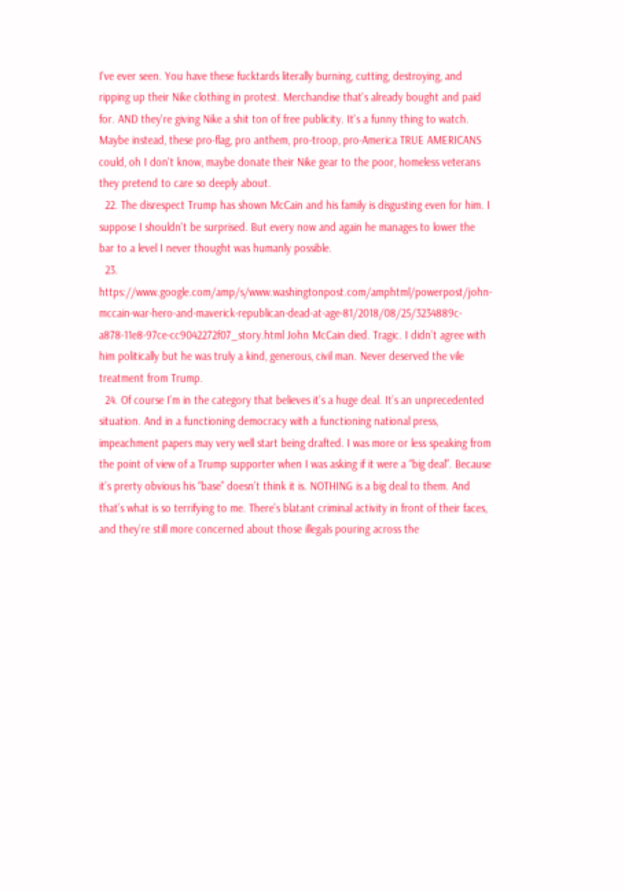I've ever seen. You have these fucktards literally burning, cutting, destroying, and ripping up their Nike clothing in protest. Merchandise that's already bought and paid for. AND they're giving Nike a shit ton of free publicity. It's a funny thing to watch. Maybe instead, these pro-flag, pro anthem, pro-troop, pro-America TRUE AMERICANS could, oh I don't know, maybe donate their Nike gear to the poor, homeless veterans they pretend to care so deeply about.
  22. The disrespect Trump has shown McCain and his family is disgusting even for him. I suppose I shouldn't be surprised. But every now and again he manages to lower the bar to a level I never thought was humanly possible.
  23. https://www.google.com/amp/s/www.washingtonpost.com/amphtml/powerpost/john-mccain-war-hero-and-maverick-republican-dead-at-age-81/2018/08/25/3234889c-a878-11e8-97ce-cc9042272f07_story.html John McCain died. Tragic. I didn’t agree with him politically but he was truly a kind, generous, civil man. Never deserved the vile treatment from Trump.
  24. Of course I’m in the category that believes it’s a huge deal. It’s an unprecedented situation. And in a functioning democracy with a functioning national press, impeachment papers may very well start being drafted. I was more or less speaking from the point of view of a Trump supporter when I was asking if it were a “big deal”. Because it’s prerty obvious his “base” doesn’t think it is. NOTHING is a big deal to them. And that’s what is so terrifying to me. There’s blatant criminal activity in front of their faces, and they’re still more concerned about those illegals pouring across the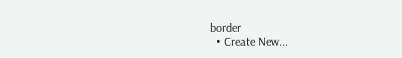border
  • Create New...